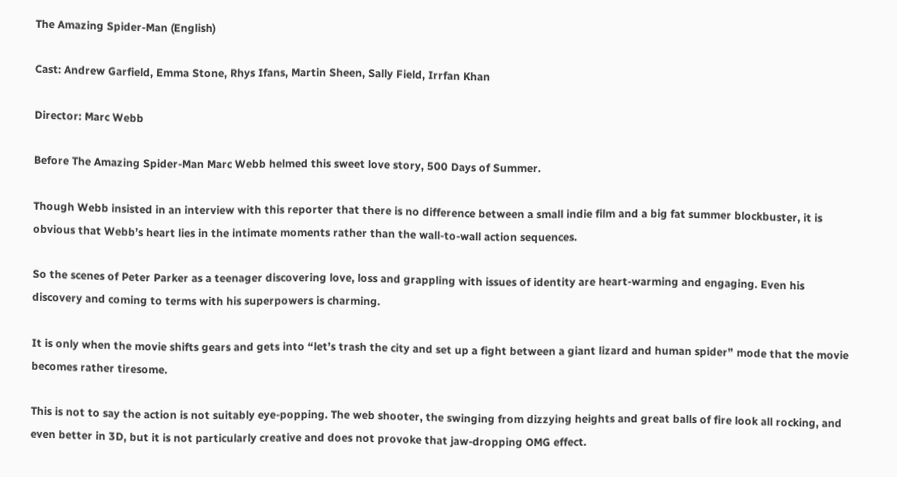The Amazing Spider-Man (English)

Cast: Andrew Garfield, Emma Stone, Rhys Ifans, Martin Sheen, Sally Field, Irrfan Khan

Director: Marc Webb

Before The Amazing Spider-Man Marc Webb helmed this sweet love story, 500 Days of Summer.

Though Webb insisted in an interview with this reporter that there is no difference between a small indie film and a big fat summer blockbuster, it is obvious that Webb’s heart lies in the intimate moments rather than the wall-to-wall action sequences.

So the scenes of Peter Parker as a teenager discovering love, loss and grappling with issues of identity are heart-warming and engaging. Even his discovery and coming to terms with his superpowers is charming.

It is only when the movie shifts gears and gets into “let’s trash the city and set up a fight between a giant lizard and human spider” mode that the movie becomes rather tiresome.

This is not to say the action is not suitably eye-popping. The web shooter, the swinging from dizzying heights and great balls of fire look all rocking, and even better in 3D, but it is not particularly creative and does not provoke that jaw-dropping OMG effect.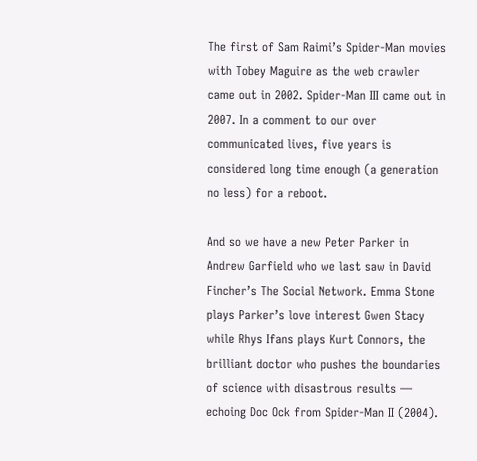The first of Sam Raimi’s Spider-Man movies with Tobey Maguire as the web crawler came out in 2002. Spider-Man III came out in 2007. In a comment to our over communicated lives, five years is considered long time enough (a generation no less) for a reboot.

And so we have a new Peter Parker in Andrew Garfield who we last saw in David Fincher’s The Social Network. Emma Stone plays Parker’s love interest Gwen Stacy while Rhys Ifans plays Kurt Connors, the brilliant doctor who pushes the boundaries of science with disastrous results — echoing Doc Ock from Spider-Man II (2004).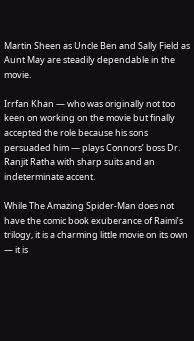Martin Sheen as Uncle Ben and Sally Field as Aunt May are steadily dependable in the movie.

Irrfan Khan — who was originally not too keen on working on the movie but finally accepted the role because his sons persuaded him — plays Connors’ boss Dr. Ranjit Ratha with sharp suits and an indeterminate accent.

While The Amazing Spider-Man does not have the comic book exuberance of Raimi’s trilogy, it is a charming little movie on its own — it is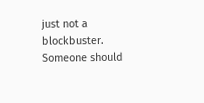just not a blockbuster. Someone should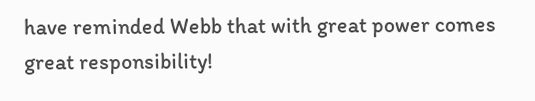have reminded Webb that with great power comes great responsibility!